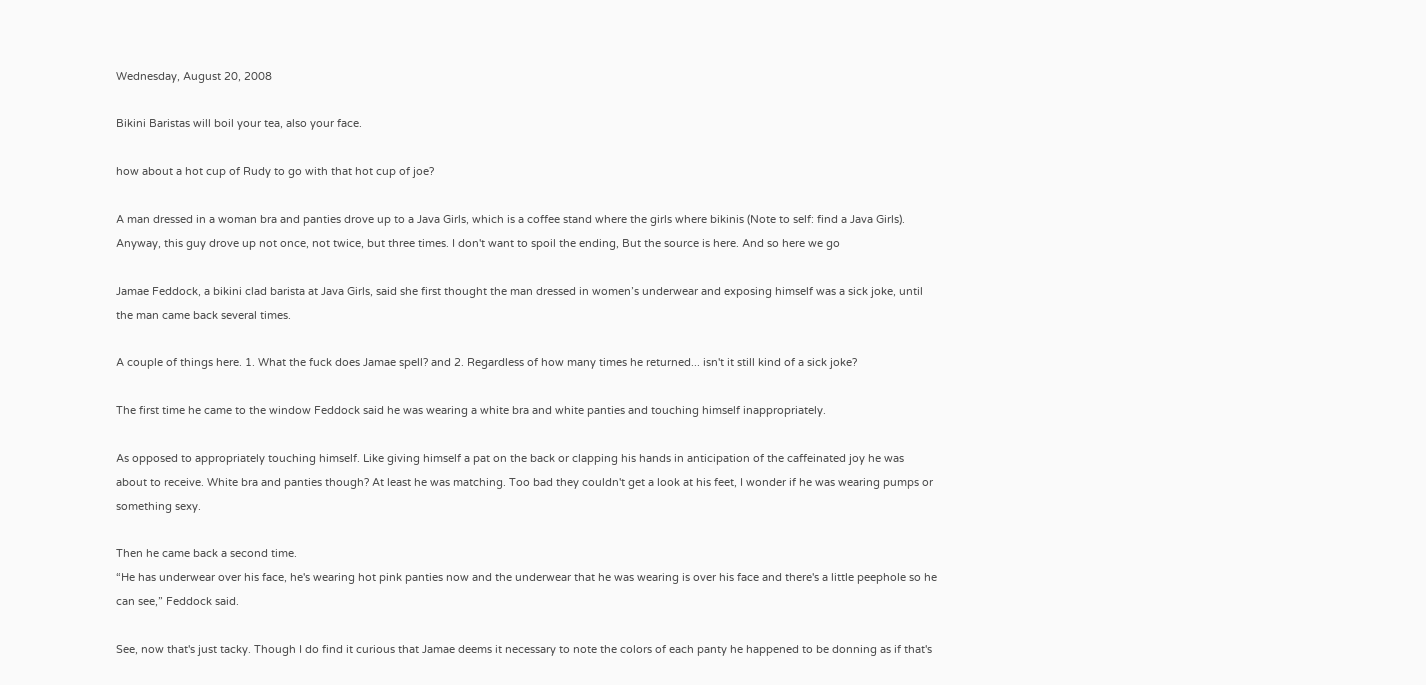Wednesday, August 20, 2008

Bikini Baristas will boil your tea, also your face.

how about a hot cup of Rudy to go with that hot cup of joe?

A man dressed in a woman bra and panties drove up to a Java Girls, which is a coffee stand where the girls where bikinis (Note to self: find a Java Girls). Anyway, this guy drove up not once, not twice, but three times. I don't want to spoil the ending, But the source is here. And so here we go

Jamae Feddock, a bikini clad barista at Java Girls, said she first thought the man dressed in women’s underwear and exposing himself was a sick joke, until the man came back several times.

A couple of things here. 1. What the fuck does Jamae spell? and 2. Regardless of how many times he returned... isn't it still kind of a sick joke?

The first time he came to the window Feddock said he was wearing a white bra and white panties and touching himself inappropriately.

As opposed to appropriately touching himself. Like giving himself a pat on the back or clapping his hands in anticipation of the caffeinated joy he was about to receive. White bra and panties though? At least he was matching. Too bad they couldn't get a look at his feet, I wonder if he was wearing pumps or something sexy.

Then he came back a second time.
“He has underwear over his face, he's wearing hot pink panties now and the underwear that he was wearing is over his face and there's a little peephole so he can see,” Feddock said.

See, now that's just tacky. Though I do find it curious that Jamae deems it necessary to note the colors of each panty he happened to be donning as if that's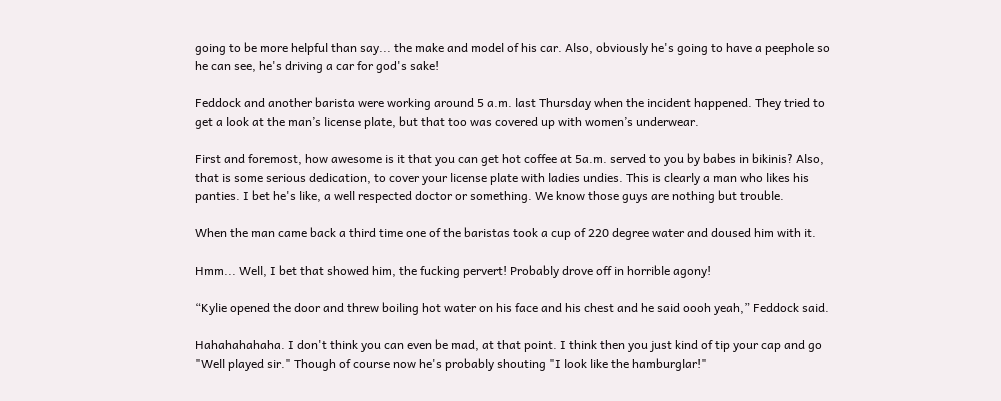going to be more helpful than say... the make and model of his car. Also, obviously he's going to have a peephole so he can see, he's driving a car for god's sake!

Feddock and another barista were working around 5 a.m. last Thursday when the incident happened. They tried to get a look at the man’s license plate, but that too was covered up with women’s underwear.

First and foremost, how awesome is it that you can get hot coffee at 5a.m. served to you by babes in bikinis? Also, that is some serious dedication, to cover your license plate with ladies undies. This is clearly a man who likes his panties. I bet he's like, a well respected doctor or something. We know those guys are nothing but trouble.

When the man came back a third time one of the baristas took a cup of 220 degree water and doused him with it.

Hmm... Well, I bet that showed him, the fucking pervert! Probably drove off in horrible agony!

“Kylie opened the door and threw boiling hot water on his face and his chest and he said oooh yeah,” Feddock said.

Hahahahahaha. I don't think you can even be mad, at that point. I think then you just kind of tip your cap and go "Well played sir." Though of course now he's probably shouting "I look like the hamburglar!"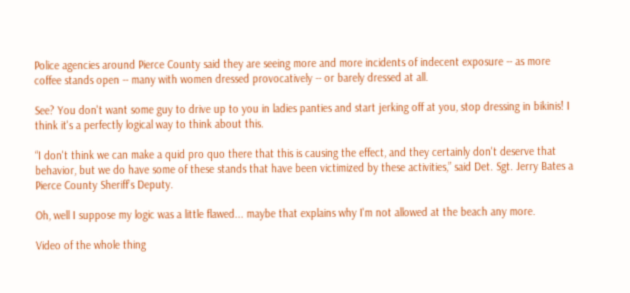Police agencies around Pierce County said they are seeing more and more incidents of indecent exposure -- as more coffee stands open -- many with women dressed provocatively -- or barely dressed at all.

See? You don't want some guy to drive up to you in ladies panties and start jerking off at you, stop dressing in bikinis! I think it's a perfectly logical way to think about this.

“I don't think we can make a quid pro quo there that this is causing the effect, and they certainly don't deserve that behavior, but we do have some of these stands that have been victimized by these activities,” said Det. Sgt. Jerry Bates a Pierce County Sheriff’s Deputy.

Oh, well I suppose my logic was a little flawed... maybe that explains why I'm not allowed at the beach any more.

Video of the whole thing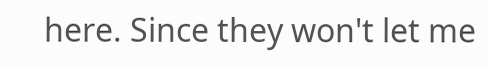here. Since they won't let me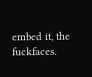embed it, the fuckfaces.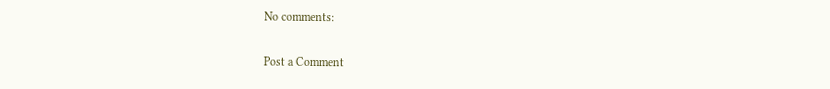No comments:

Post a Comment